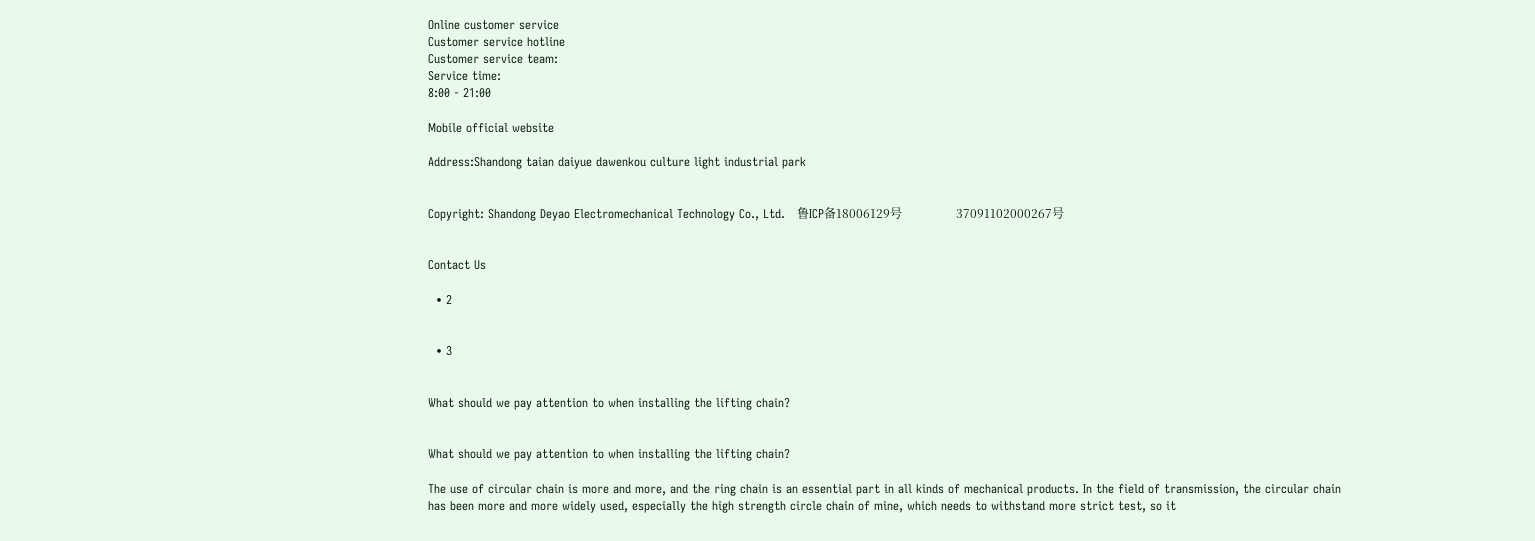Online customer service
Customer service hotline
Customer service team:
Service time:
8:00 - 21:00

Mobile official website

Address:Shandong taian daiyue dawenkou culture light industrial park


Copyright: Shandong Deyao Electromechanical Technology Co., Ltd.   鲁ICP备18006129号                  37091102000267号


Contact Us

  • 2


  • 3


What should we pay attention to when installing the lifting chain?


What should we pay attention to when installing the lifting chain?

The use of circular chain is more and more, and the ring chain is an essential part in all kinds of mechanical products. In the field of transmission, the circular chain has been more and more widely used, especially the high strength circle chain of mine, which needs to withstand more strict test, so it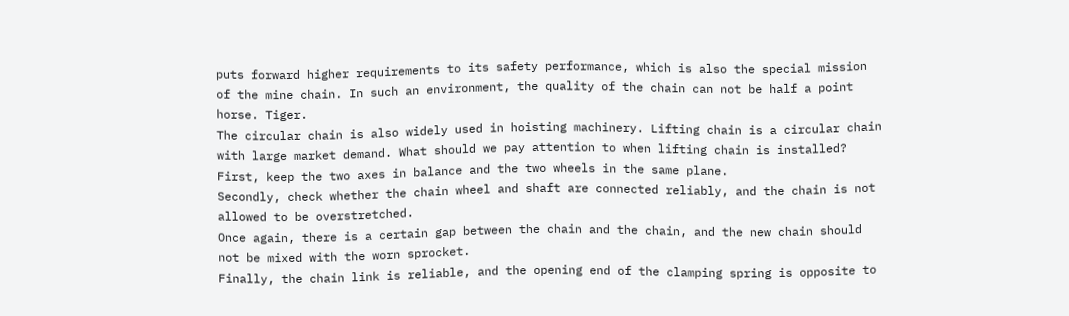puts forward higher requirements to its safety performance, which is also the special mission of the mine chain. In such an environment, the quality of the chain can not be half a point horse. Tiger.
The circular chain is also widely used in hoisting machinery. Lifting chain is a circular chain with large market demand. What should we pay attention to when lifting chain is installed?
First, keep the two axes in balance and the two wheels in the same plane.
Secondly, check whether the chain wheel and shaft are connected reliably, and the chain is not allowed to be overstretched.
Once again, there is a certain gap between the chain and the chain, and the new chain should not be mixed with the worn sprocket.
Finally, the chain link is reliable, and the opening end of the clamping spring is opposite to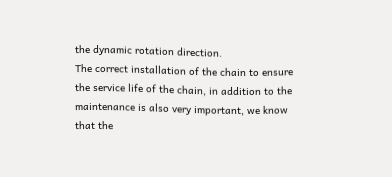the dynamic rotation direction.
The correct installation of the chain to ensure the service life of the chain, in addition to the maintenance is also very important, we know that the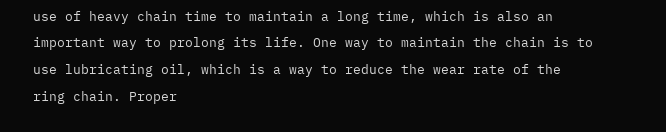use of heavy chain time to maintain a long time, which is also an important way to prolong its life. One way to maintain the chain is to use lubricating oil, which is a way to reduce the wear rate of the ring chain. Proper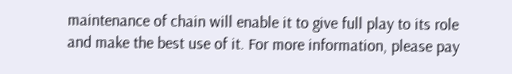maintenance of chain will enable it to give full play to its role and make the best use of it. For more information, please pay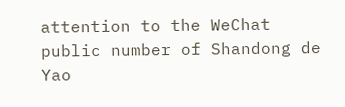attention to the WeChat public number of Shandong de Yao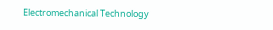Electromechanical Technology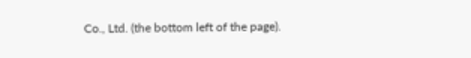Co., Ltd. (the bottom left of the page).